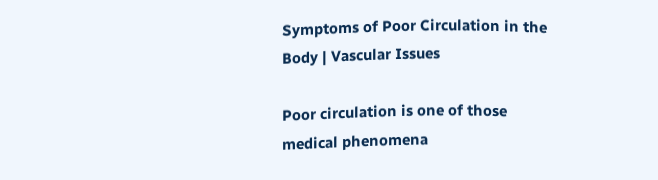Symptoms of Poor Circulation in the Body | Vascular Issues

Poor circulation is one of those medical phenomena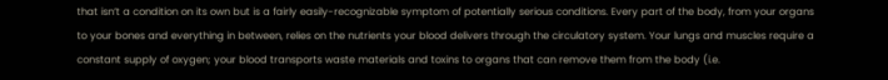that isn’t a condition on its own but is a fairly easily-recognizable symptom of potentially serious conditions. Every part of the body, from your organs to your bones and everything in between, relies on the nutrients your blood delivers through the circulatory system. Your lungs and muscles require a constant supply of oxygen; your blood transports waste materials and toxins to organs that can remove them from the body (i.e.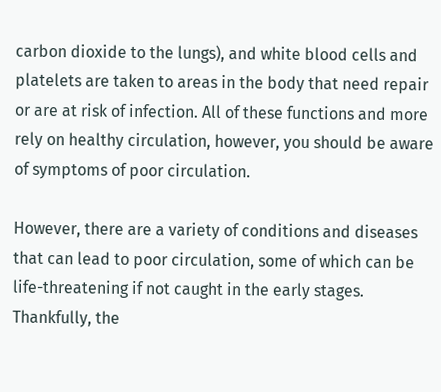carbon dioxide to the lungs), and white blood cells and platelets are taken to areas in the body that need repair or are at risk of infection. All of these functions and more rely on healthy circulation, however, you should be aware of symptoms of poor circulation.

However, there are a variety of conditions and diseases that can lead to poor circulation, some of which can be life-threatening if not caught in the early stages. Thankfully, the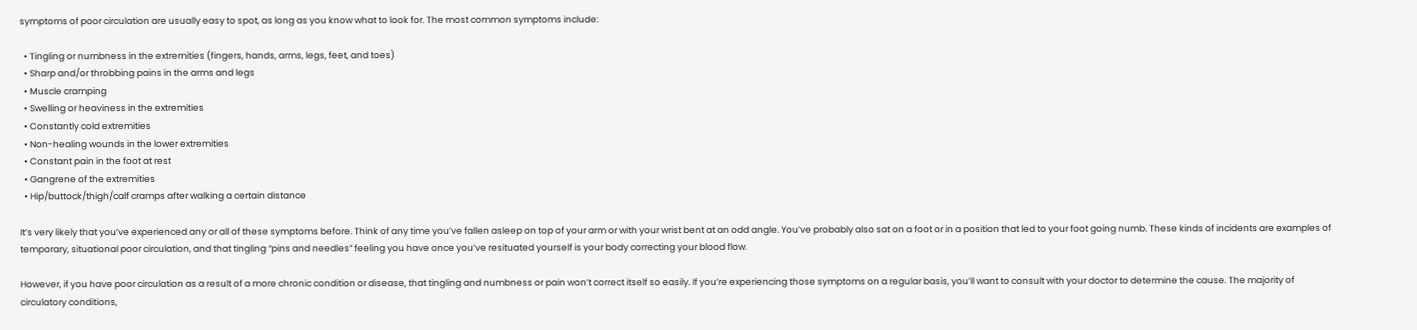symptoms of poor circulation are usually easy to spot, as long as you know what to look for. The most common symptoms include:

  • Tingling or numbness in the extremities (fingers, hands, arms, legs, feet, and toes)
  • Sharp and/or throbbing pains in the arms and legs
  • Muscle cramping
  • Swelling or heaviness in the extremities
  • Constantly cold extremities
  • Non-healing wounds in the lower extremities
  • Constant pain in the foot at rest
  • Gangrene of the extremities
  • Hip/buttock/thigh/calf cramps after walking a certain distance

It’s very likely that you’ve experienced any or all of these symptoms before. Think of any time you’ve fallen asleep on top of your arm or with your wrist bent at an odd angle. You’ve probably also sat on a foot or in a position that led to your foot going numb. These kinds of incidents are examples of temporary, situational poor circulation, and that tingling “pins and needles” feeling you have once you’ve resituated yourself is your body correcting your blood flow.

However, if you have poor circulation as a result of a more chronic condition or disease, that tingling and numbness or pain won’t correct itself so easily. If you’re experiencing those symptoms on a regular basis, you’ll want to consult with your doctor to determine the cause. The majority of circulatory conditions,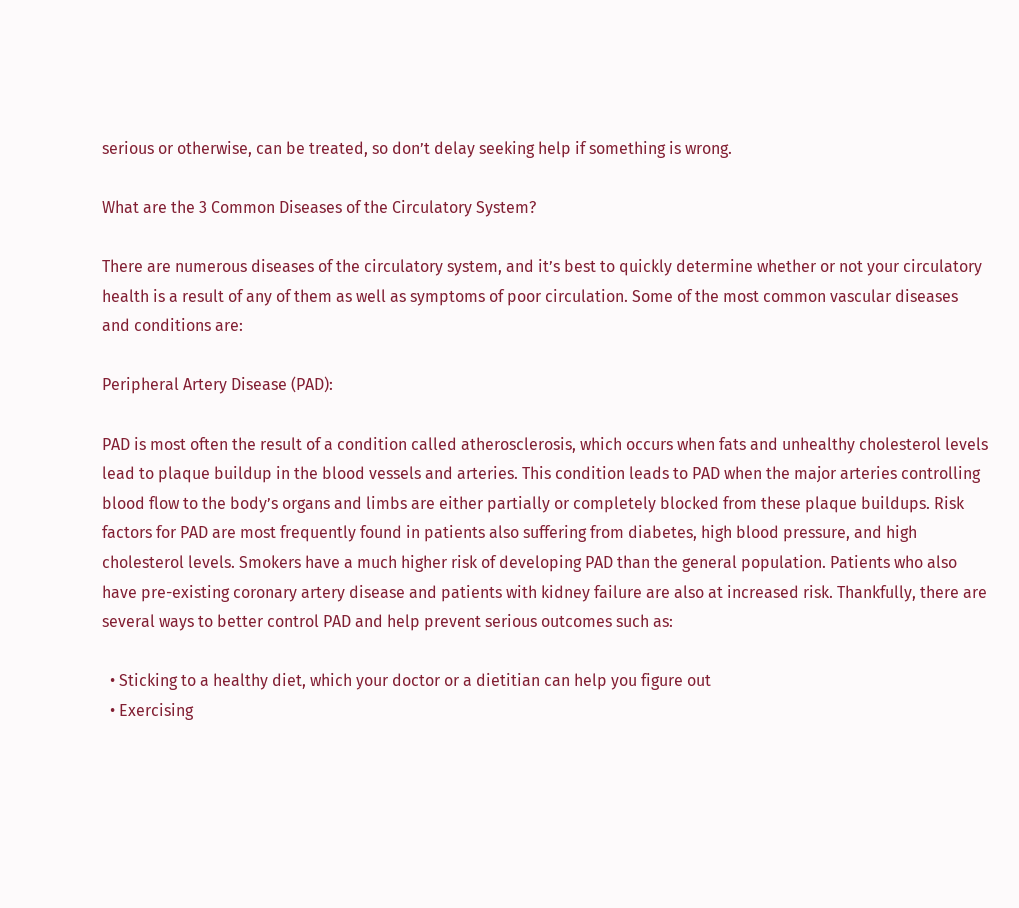serious or otherwise, can be treated, so don’t delay seeking help if something is wrong.

What are the 3 Common Diseases of the Circulatory System?

There are numerous diseases of the circulatory system, and it’s best to quickly determine whether or not your circulatory health is a result of any of them as well as symptoms of poor circulation. Some of the most common vascular diseases and conditions are:

Peripheral Artery Disease (PAD):

PAD is most often the result of a condition called atherosclerosis, which occurs when fats and unhealthy cholesterol levels lead to plaque buildup in the blood vessels and arteries. This condition leads to PAD when the major arteries controlling blood flow to the body’s organs and limbs are either partially or completely blocked from these plaque buildups. Risk factors for PAD are most frequently found in patients also suffering from diabetes, high blood pressure, and high cholesterol levels. Smokers have a much higher risk of developing PAD than the general population. Patients who also have pre-existing coronary artery disease and patients with kidney failure are also at increased risk. Thankfully, there are several ways to better control PAD and help prevent serious outcomes such as:

  • Sticking to a healthy diet, which your doctor or a dietitian can help you figure out
  • Exercising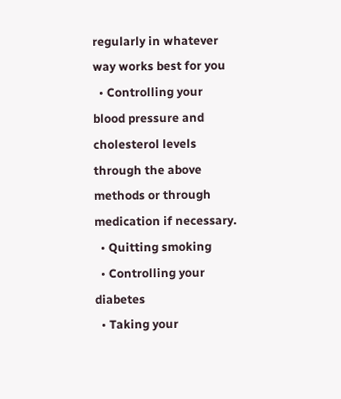regularly in whatever way works best for you
  • Controlling your blood pressure and cholesterol levels through the above methods or through medication if necessary.
  • Quitting smoking
  • Controlling your diabetes
  • Taking your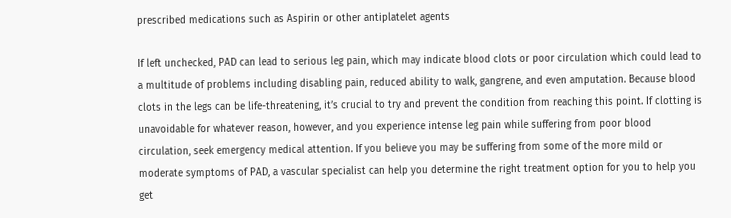prescribed medications such as Aspirin or other antiplatelet agents

If left unchecked, PAD can lead to serious leg pain, which may indicate blood clots or poor circulation which could lead to a multitude of problems including disabling pain, reduced ability to walk, gangrene, and even amputation. Because blood clots in the legs can be life-threatening, it’s crucial to try and prevent the condition from reaching this point. If clotting is unavoidable for whatever reason, however, and you experience intense leg pain while suffering from poor blood circulation, seek emergency medical attention. If you believe you may be suffering from some of the more mild or moderate symptoms of PAD, a vascular specialist can help you determine the right treatment option for you to help you get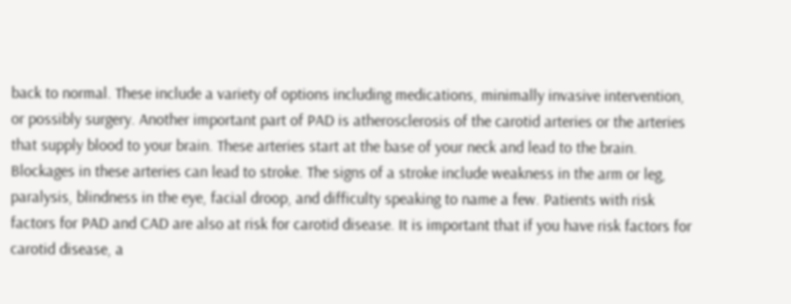back to normal. These include a variety of options including medications, minimally invasive intervention, or possibly surgery. Another important part of PAD is atherosclerosis of the carotid arteries or the arteries that supply blood to your brain. These arteries start at the base of your neck and lead to the brain. Blockages in these arteries can lead to stroke. The signs of a stroke include weakness in the arm or leg, paralysis, blindness in the eye, facial droop, and difficulty speaking to name a few. Patients with risk factors for PAD and CAD are also at risk for carotid disease. It is important that if you have risk factors for carotid disease, a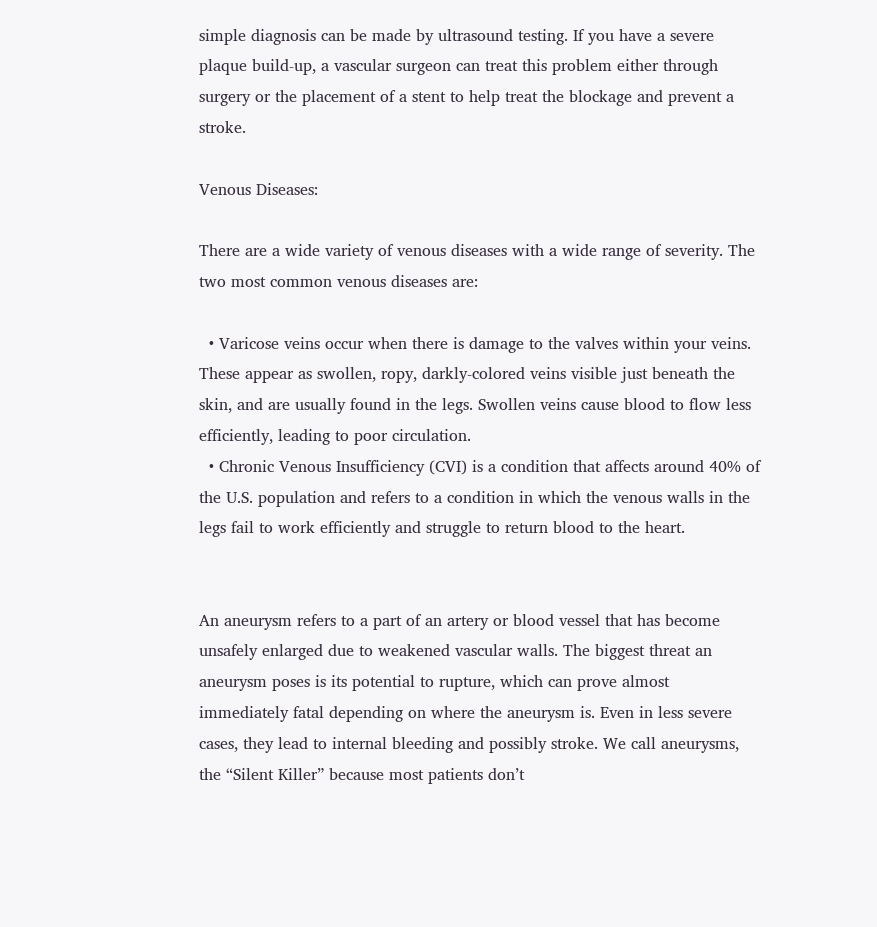simple diagnosis can be made by ultrasound testing. If you have a severe plaque build-up, a vascular surgeon can treat this problem either through surgery or the placement of a stent to help treat the blockage and prevent a stroke.

Venous Diseases:

There are a wide variety of venous diseases with a wide range of severity. The two most common venous diseases are:

  • Varicose veins occur when there is damage to the valves within your veins. These appear as swollen, ropy, darkly-colored veins visible just beneath the skin, and are usually found in the legs. Swollen veins cause blood to flow less efficiently, leading to poor circulation.
  • Chronic Venous Insufficiency (CVI) is a condition that affects around 40% of the U.S. population and refers to a condition in which the venous walls in the legs fail to work efficiently and struggle to return blood to the heart.


An aneurysm refers to a part of an artery or blood vessel that has become unsafely enlarged due to weakened vascular walls. The biggest threat an aneurysm poses is its potential to rupture, which can prove almost immediately fatal depending on where the aneurysm is. Even in less severe cases, they lead to internal bleeding and possibly stroke. We call aneurysms, the “Silent Killer” because most patients don’t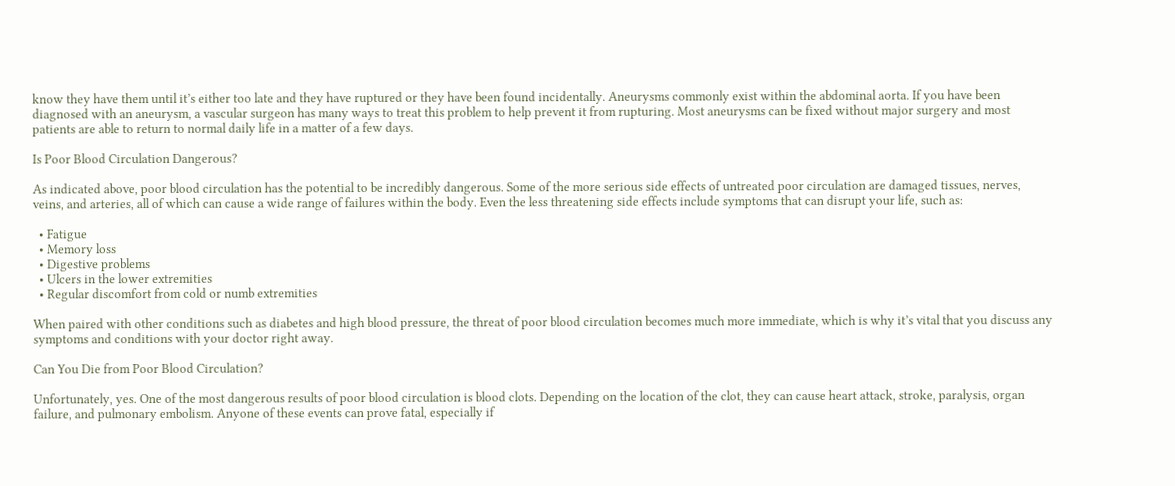know they have them until it’s either too late and they have ruptured or they have been found incidentally. Aneurysms commonly exist within the abdominal aorta. If you have been diagnosed with an aneurysm, a vascular surgeon has many ways to treat this problem to help prevent it from rupturing. Most aneurysms can be fixed without major surgery and most patients are able to return to normal daily life in a matter of a few days.

Is Poor Blood Circulation Dangerous?

As indicated above, poor blood circulation has the potential to be incredibly dangerous. Some of the more serious side effects of untreated poor circulation are damaged tissues, nerves, veins, and arteries, all of which can cause a wide range of failures within the body. Even the less threatening side effects include symptoms that can disrupt your life, such as:

  • Fatigue
  • Memory loss
  • Digestive problems
  • Ulcers in the lower extremities
  • Regular discomfort from cold or numb extremities

When paired with other conditions such as diabetes and high blood pressure, the threat of poor blood circulation becomes much more immediate, which is why it’s vital that you discuss any symptoms and conditions with your doctor right away.

Can You Die from Poor Blood Circulation?

Unfortunately, yes. One of the most dangerous results of poor blood circulation is blood clots. Depending on the location of the clot, they can cause heart attack, stroke, paralysis, organ failure, and pulmonary embolism. Anyone of these events can prove fatal, especially if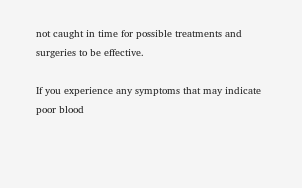not caught in time for possible treatments and surgeries to be effective.

If you experience any symptoms that may indicate poor blood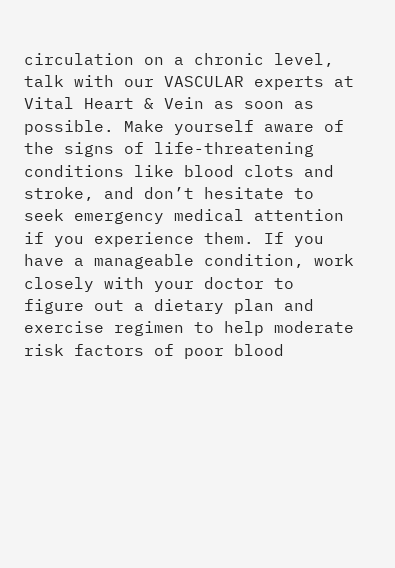circulation on a chronic level, talk with our VASCULAR experts at Vital Heart & Vein as soon as possible. Make yourself aware of the signs of life-threatening conditions like blood clots and stroke, and don’t hesitate to seek emergency medical attention if you experience them. If you have a manageable condition, work closely with your doctor to figure out a dietary plan and exercise regimen to help moderate risk factors of poor blood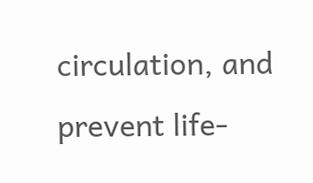circulation, and prevent life-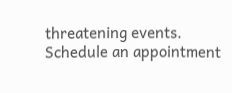threatening events. Schedule an appointment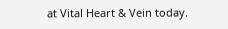at Vital Heart & Vein today.